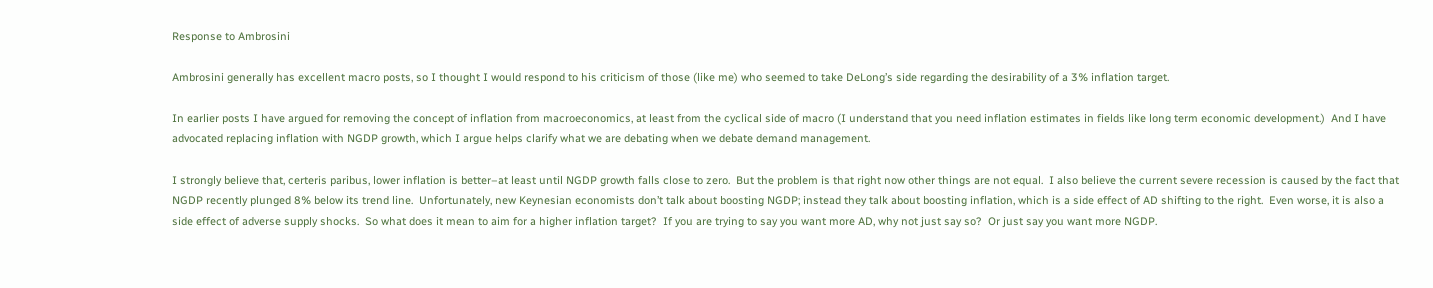Response to Ambrosini

Ambrosini generally has excellent macro posts, so I thought I would respond to his criticism of those (like me) who seemed to take DeLong’s side regarding the desirability of a 3% inflation target.

In earlier posts I have argued for removing the concept of inflation from macroeconomics, at least from the cyclical side of macro (I understand that you need inflation estimates in fields like long term economic development.)  And I have advocated replacing inflation with NGDP growth, which I argue helps clarify what we are debating when we debate demand management.

I strongly believe that, certeris paribus, lower inflation is better–at least until NGDP growth falls close to zero.  But the problem is that right now other things are not equal.  I also believe the current severe recession is caused by the fact that NGDP recently plunged 8% below its trend line.  Unfortunately, new Keynesian economists don’t talk about boosting NGDP; instead they talk about boosting inflation, which is a side effect of AD shifting to the right.  Even worse, it is also a side effect of adverse supply shocks.  So what does it mean to aim for a higher inflation target?  If you are trying to say you want more AD, why not just say so?  Or just say you want more NGDP.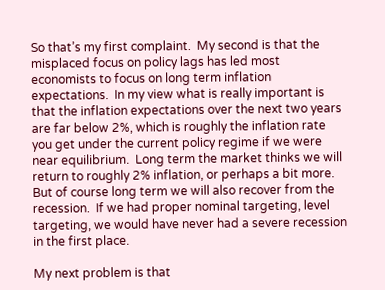So that’s my first complaint.  My second is that the misplaced focus on policy lags has led most economists to focus on long term inflation expectations.  In my view what is really important is that the inflation expectations over the next two years are far below 2%, which is roughly the inflation rate you get under the current policy regime if we were near equilibrium.  Long term the market thinks we will return to roughly 2% inflation, or perhaps a bit more.  But of course long term we will also recover from the recession.  If we had proper nominal targeting, level targeting, we would have never had a severe recession in the first place.

My next problem is that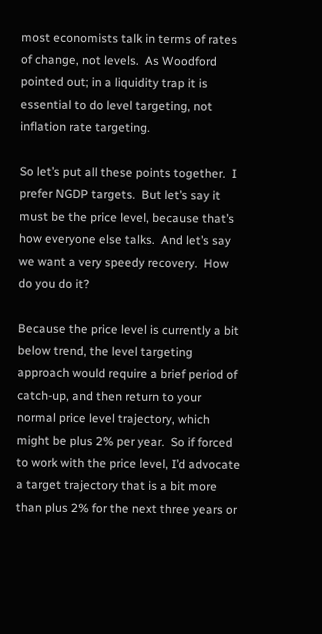most economists talk in terms of rates of change, not levels.  As Woodford pointed out; in a liquidity trap it is essential to do level targeting, not inflation rate targeting.

So let’s put all these points together.  I prefer NGDP targets.  But let’s say it must be the price level, because that’s how everyone else talks.  And let’s say we want a very speedy recovery.  How do you do it?

Because the price level is currently a bit below trend, the level targeting approach would require a brief period of catch-up, and then return to your normal price level trajectory, which might be plus 2% per year.  So if forced to work with the price level, I’d advocate a target trajectory that is a bit more than plus 2% for the next three years or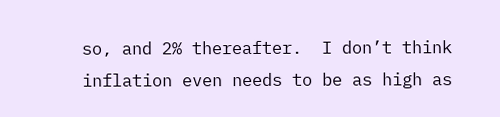so, and 2% thereafter.  I don’t think inflation even needs to be as high as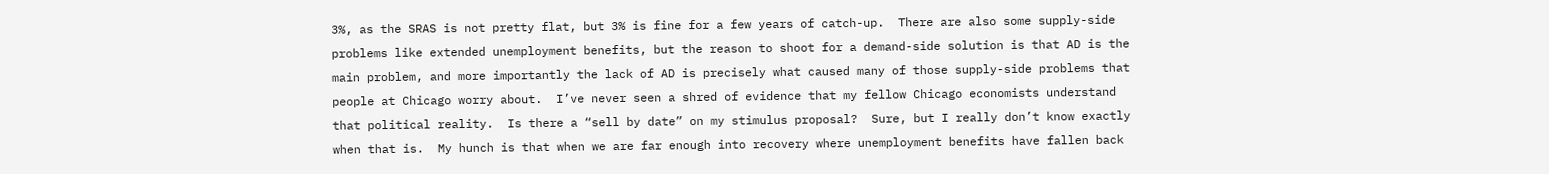3%, as the SRAS is not pretty flat, but 3% is fine for a few years of catch-up.  There are also some supply-side problems like extended unemployment benefits, but the reason to shoot for a demand-side solution is that AD is the main problem, and more importantly the lack of AD is precisely what caused many of those supply-side problems that people at Chicago worry about.  I’ve never seen a shred of evidence that my fellow Chicago economists understand that political reality.  Is there a “sell by date” on my stimulus proposal?  Sure, but I really don’t know exactly when that is.  My hunch is that when we are far enough into recovery where unemployment benefits have fallen back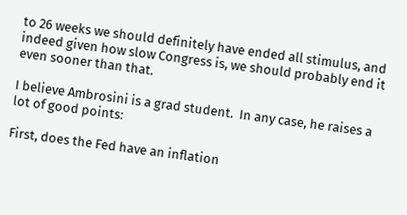to 26 weeks we should definitely have ended all stimulus, and indeed given how slow Congress is, we should probably end it even sooner than that.

I believe Ambrosini is a grad student.  In any case, he raises a lot of good points:

First, does the Fed have an inflation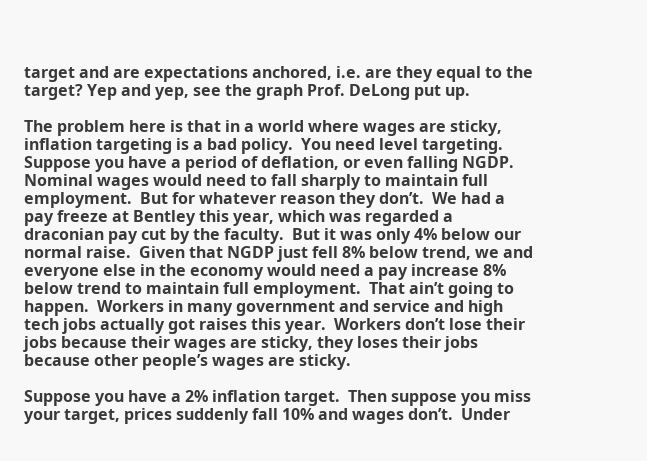target and are expectations anchored, i.e. are they equal to the target? Yep and yep, see the graph Prof. DeLong put up.

The problem here is that in a world where wages are sticky, inflation targeting is a bad policy.  You need level targeting.   Suppose you have a period of deflation, or even falling NGDP.  Nominal wages would need to fall sharply to maintain full employment.  But for whatever reason they don’t.  We had a pay freeze at Bentley this year, which was regarded a draconian pay cut by the faculty.  But it was only 4% below our normal raise.  Given that NGDP just fell 8% below trend, we and everyone else in the economy would need a pay increase 8% below trend to maintain full employment.  That ain’t going to happen.  Workers in many government and service and high tech jobs actually got raises this year.  Workers don’t lose their jobs because their wages are sticky, they loses their jobs because other people’s wages are sticky.

Suppose you have a 2% inflation target.  Then suppose you miss your target, prices suddenly fall 10% and wages don’t.  Under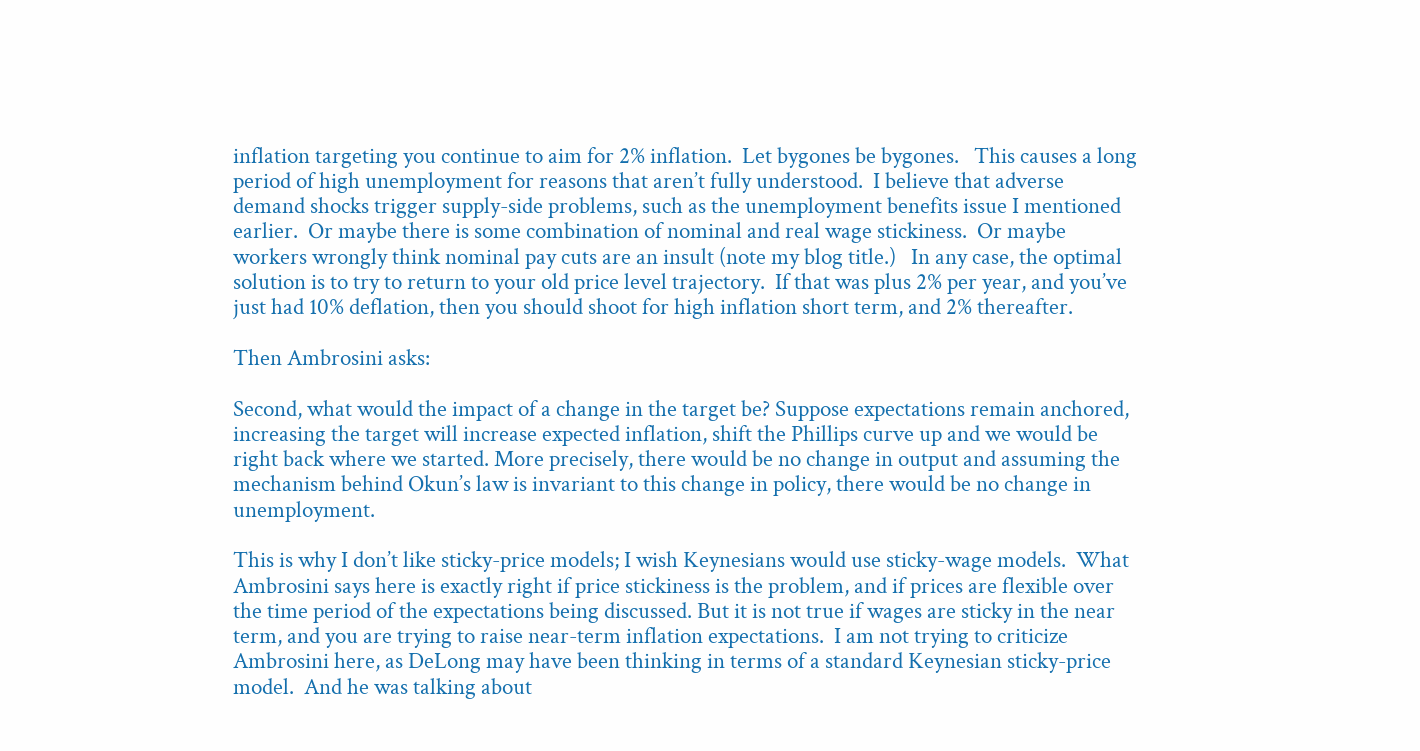inflation targeting you continue to aim for 2% inflation.  Let bygones be bygones.   This causes a long period of high unemployment for reasons that aren’t fully understood.  I believe that adverse demand shocks trigger supply-side problems, such as the unemployment benefits issue I mentioned earlier.  Or maybe there is some combination of nominal and real wage stickiness.  Or maybe workers wrongly think nominal pay cuts are an insult (note my blog title.)   In any case, the optimal solution is to try to return to your old price level trajectory.  If that was plus 2% per year, and you’ve just had 10% deflation, then you should shoot for high inflation short term, and 2% thereafter.

Then Ambrosini asks:

Second, what would the impact of a change in the target be? Suppose expectations remain anchored, increasing the target will increase expected inflation, shift the Phillips curve up and we would be right back where we started. More precisely, there would be no change in output and assuming the mechanism behind Okun’s law is invariant to this change in policy, there would be no change in unemployment.

This is why I don’t like sticky-price models; I wish Keynesians would use sticky-wage models.  What Ambrosini says here is exactly right if price stickiness is the problem, and if prices are flexible over the time period of the expectations being discussed. But it is not true if wages are sticky in the near term, and you are trying to raise near-term inflation expectations.  I am not trying to criticize Ambrosini here, as DeLong may have been thinking in terms of a standard Keynesian sticky-price model.  And he was talking about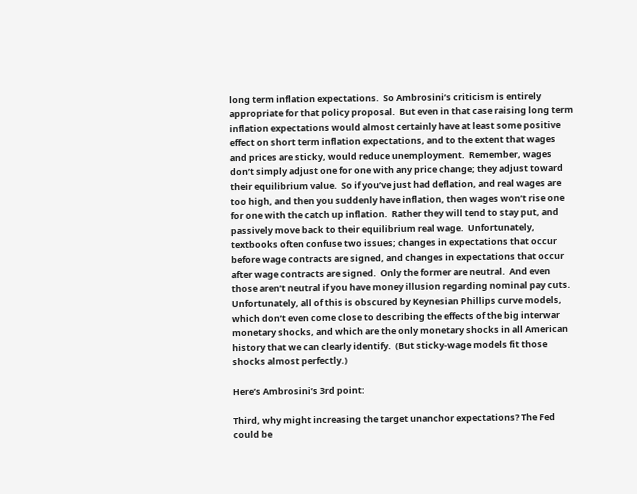long term inflation expectations.  So Ambrosini’s criticism is entirely appropriate for that policy proposal.  But even in that case raising long term inflation expectations would almost certainly have at least some positive effect on short term inflation expectations, and to the extent that wages and prices are sticky, would reduce unemployment.  Remember, wages don’t simply adjust one for one with any price change; they adjust toward their equilibrium value.  So if you’ve just had deflation, and real wages are too high, and then you suddenly have inflation, then wages won’t rise one for one with the catch up inflation.  Rather they will tend to stay put, and passively move back to their equilibrium real wage.  Unfortunately, textbooks often confuse two issues; changes in expectations that occur before wage contracts are signed, and changes in expectations that occur after wage contracts are signed.  Only the former are neutral.  And even those aren’t neutral if you have money illusion regarding nominal pay cuts.  Unfortunately, all of this is obscured by Keynesian Phillips curve models, which don’t even come close to describing the effects of the big interwar monetary shocks, and which are the only monetary shocks in all American history that we can clearly identify.  (But sticky-wage models fit those shocks almost perfectly.)

Here’s Ambrosini’s 3rd point:

Third, why might increasing the target unanchor expectations? The Fed could be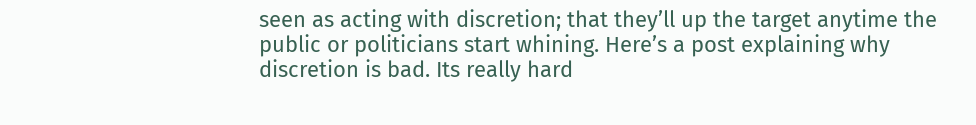seen as acting with discretion; that they’ll up the target anytime the public or politicians start whining. Here’s a post explaining why discretion is bad. Its really hard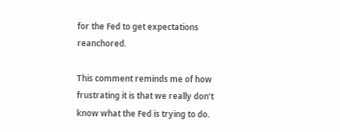for the Fed to get expectations reanchored.

This comment reminds me of how frustrating it is that we really don’t know what the Fed is trying to do.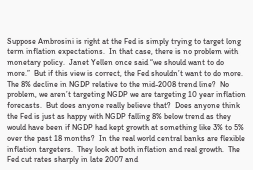Suppose Ambrosini is right at the Fed is simply trying to target long term inflation expectations.  In that case, there is no problem with monetary policy.  Janet Yellen once said “we should want to do more.”  But if this view is correct, the Fed shouldn’t want to do more.  The 8% decline in NGDP relative to the mid-2008 trend line?  No problem, we aren’t targeting NGDP we are targeting 10 year inflation forecasts.  But does anyone really believe that?  Does anyone think the Fed is just as happy with NGDP falling 8% below trend as they would have been if NGDP had kept growth at something like 3% to 5% over the past 18 months?  In the real world central banks are flexible inflation targeters.  They look at both inflation and real growth.  The Fed cut rates sharply in late 2007 and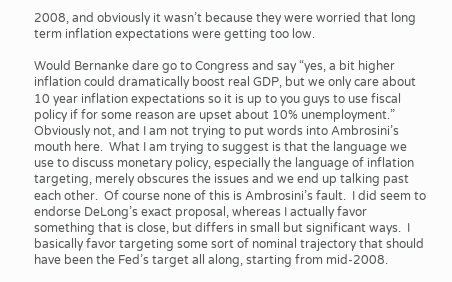2008, and obviously it wasn’t because they were worried that long term inflation expectations were getting too low.

Would Bernanke dare go to Congress and say “yes, a bit higher inflation could dramatically boost real GDP, but we only care about 10 year inflation expectations so it is up to you guys to use fiscal policy if for some reason are upset about 10% unemployment.”  Obviously not, and I am not trying to put words into Ambrosini’s mouth here.  What I am trying to suggest is that the language we use to discuss monetary policy, especially the language of inflation targeting, merely obscures the issues and we end up talking past each other.  Of course none of this is Ambrosini’s fault.  I did seem to endorse DeLong’s exact proposal, whereas I actually favor something that is close, but differs in small but significant ways.  I basically favor targeting some sort of nominal trajectory that should have been the Fed’s target all along, starting from mid-2008.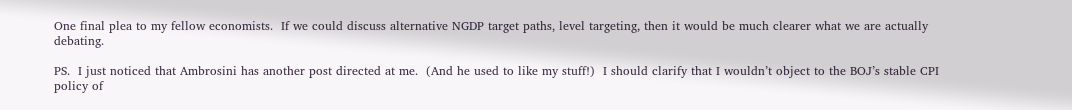One final plea to my fellow economists.  If we could discuss alternative NGDP target paths, level targeting, then it would be much clearer what we are actually debating.

PS.  I just noticed that Ambrosini has another post directed at me.  (And he used to like my stuff!)  I should clarify that I wouldn’t object to the BOJ’s stable CPI policy of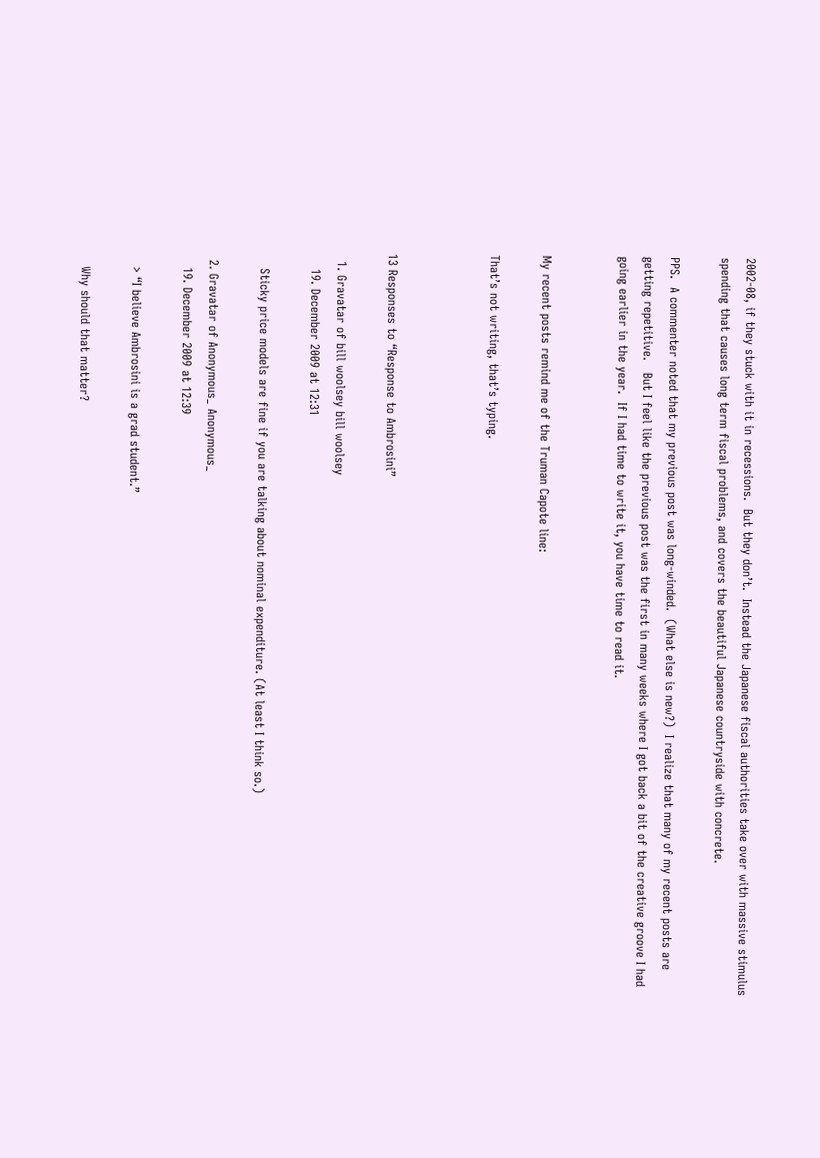2002-08, if they stuck with it in recessions.  But they don’t.  Instead the Japanese fiscal authorities take over with massive stimulus spending that causes long term fiscal problems, and covers the beautiful Japanese countryside with concrete.

PPS.  A commenter noted that my previous post was long-winded.  (What else is new?)  I realize that many of my recent posts are getting repetitive.   But I feel like the previous post was the first in many weeks where I got back a bit of the creative groove I had going earlier in the year.  If I had time to write it, you have time to read it.


My recent posts remind me of the Truman Capote line:

That’s not writing, that’s typing.



13 Responses to “Response to Ambrosini”

  1. Gravatar of bill woolsey bill woolsey
    19. December 2009 at 12:31

    Sticky price models are fine if you are talking about nominal expenditure. (At least I think so.)

  2. Gravatar of Anonymous_ Anonymous_
    19. December 2009 at 12:39

    > “I believe Ambrosini is a grad student.”

    Why should that matter?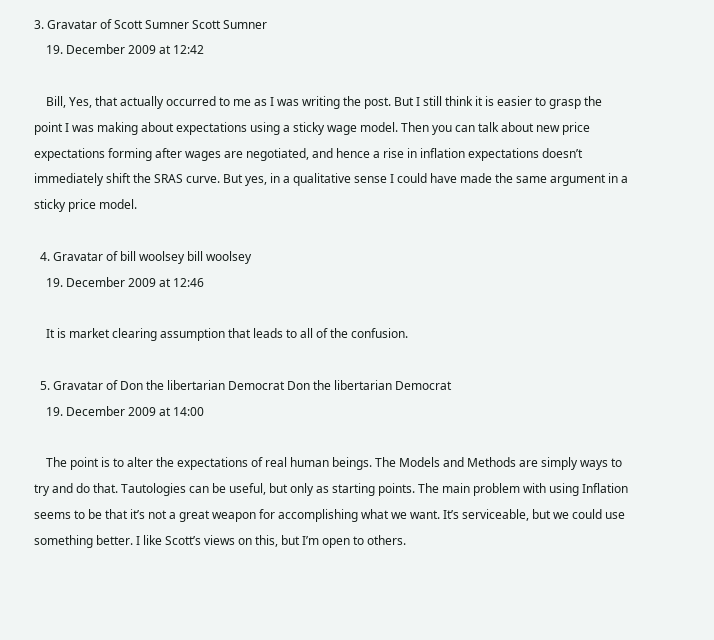3. Gravatar of Scott Sumner Scott Sumner
    19. December 2009 at 12:42

    Bill, Yes, that actually occurred to me as I was writing the post. But I still think it is easier to grasp the point I was making about expectations using a sticky wage model. Then you can talk about new price expectations forming after wages are negotiated, and hence a rise in inflation expectations doesn’t immediately shift the SRAS curve. But yes, in a qualitative sense I could have made the same argument in a sticky price model.

  4. Gravatar of bill woolsey bill woolsey
    19. December 2009 at 12:46

    It is market clearing assumption that leads to all of the confusion.

  5. Gravatar of Don the libertarian Democrat Don the libertarian Democrat
    19. December 2009 at 14:00

    The point is to alter the expectations of real human beings. The Models and Methods are simply ways to try and do that. Tautologies can be useful, but only as starting points. The main problem with using Inflation seems to be that it’s not a great weapon for accomplishing what we want. It’s serviceable, but we could use something better. I like Scott’s views on this, but I’m open to others.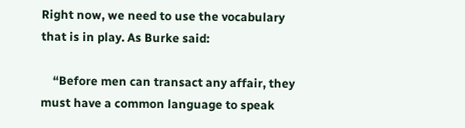Right now, we need to use the vocabulary that is in play. As Burke said:

    “Before men can transact any affair, they must have a common language to speak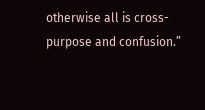otherwise all is cross-purpose and confusion.”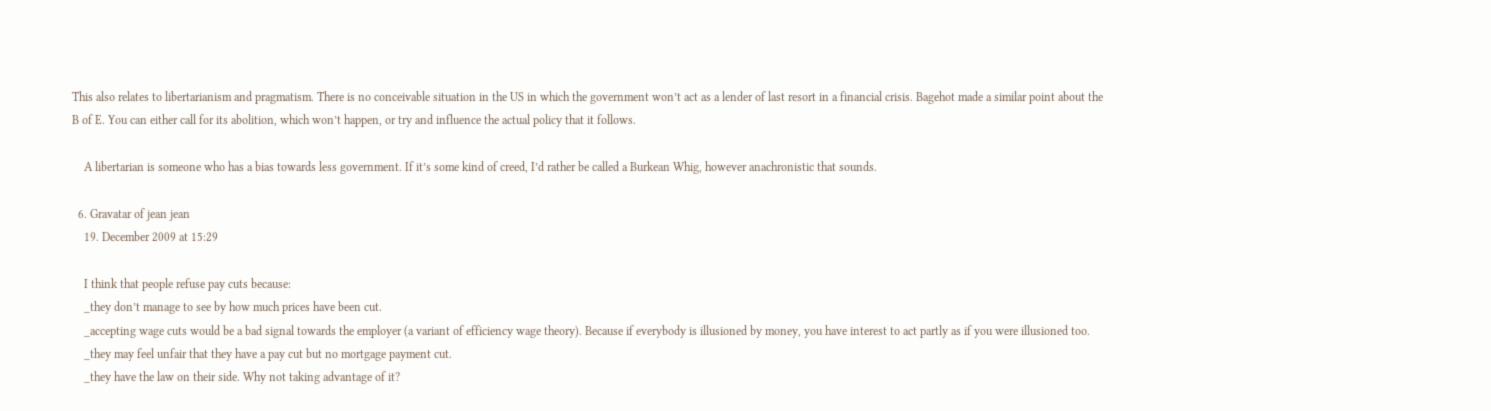This also relates to libertarianism and pragmatism. There is no conceivable situation in the US in which the government won’t act as a lender of last resort in a financial crisis. Bagehot made a similar point about the B of E. You can either call for its abolition, which won’t happen, or try and influence the actual policy that it follows.

    A libertarian is someone who has a bias towards less government. If it’s some kind of creed, I’d rather be called a Burkean Whig, however anachronistic that sounds.

  6. Gravatar of jean jean
    19. December 2009 at 15:29

    I think that people refuse pay cuts because:
    _they don’t manage to see by how much prices have been cut.
    _accepting wage cuts would be a bad signal towards the employer (a variant of efficiency wage theory). Because if everybody is illusioned by money, you have interest to act partly as if you were illusioned too.
    _they may feel unfair that they have a pay cut but no mortgage payment cut.
    _they have the law on their side. Why not taking advantage of it?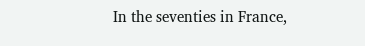In the seventies in France,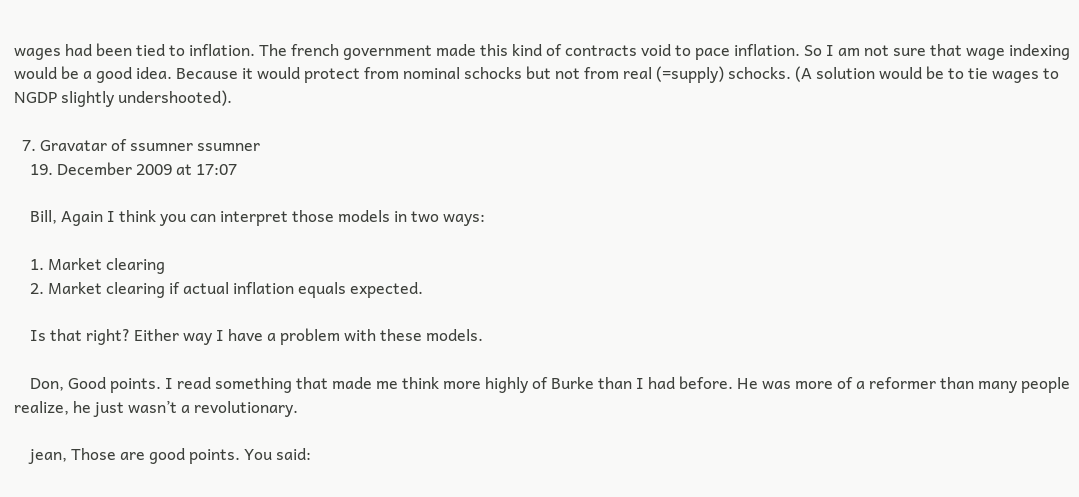wages had been tied to inflation. The french government made this kind of contracts void to pace inflation. So I am not sure that wage indexing would be a good idea. Because it would protect from nominal schocks but not from real (=supply) schocks. (A solution would be to tie wages to NGDP slightly undershooted).

  7. Gravatar of ssumner ssumner
    19. December 2009 at 17:07

    Bill, Again I think you can interpret those models in two ways:

    1. Market clearing
    2. Market clearing if actual inflation equals expected.

    Is that right? Either way I have a problem with these models.

    Don, Good points. I read something that made me think more highly of Burke than I had before. He was more of a reformer than many people realize, he just wasn’t a revolutionary.

    jean, Those are good points. You said: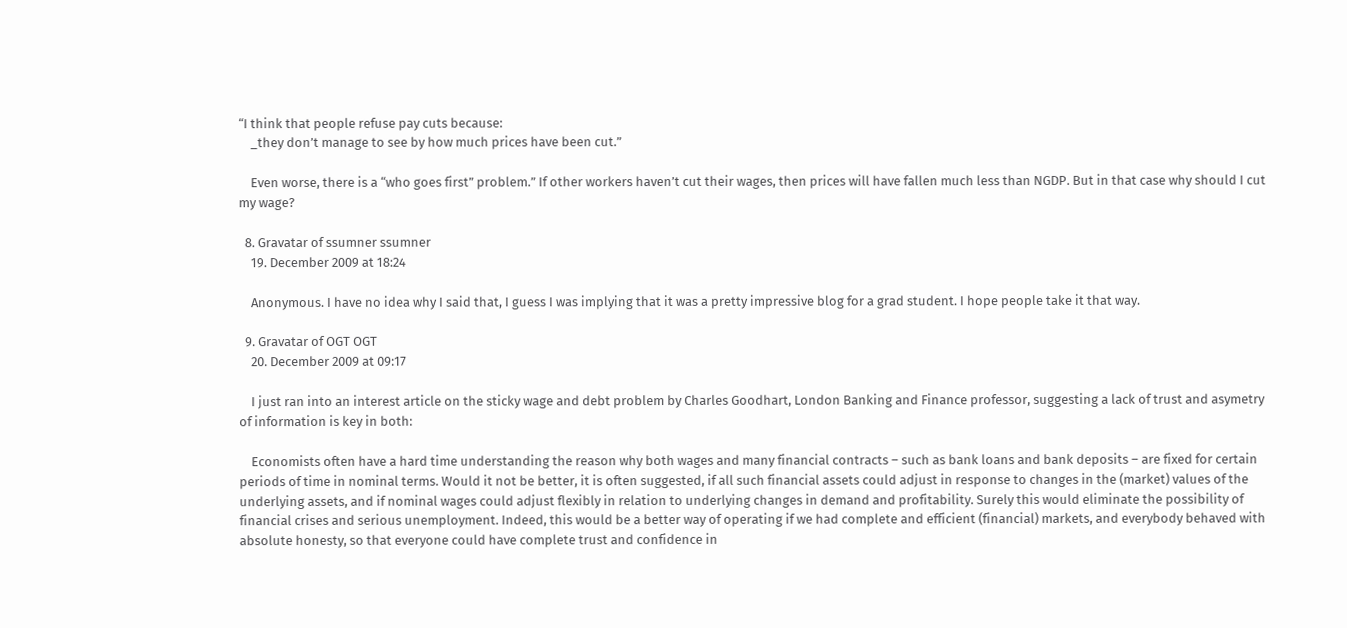“I think that people refuse pay cuts because:
    _they don’t manage to see by how much prices have been cut.”

    Even worse, there is a “who goes first” problem.” If other workers haven’t cut their wages, then prices will have fallen much less than NGDP. But in that case why should I cut my wage?

  8. Gravatar of ssumner ssumner
    19. December 2009 at 18:24

    Anonymous. I have no idea why I said that, I guess I was implying that it was a pretty impressive blog for a grad student. I hope people take it that way.

  9. Gravatar of OGT OGT
    20. December 2009 at 09:17

    I just ran into an interest article on the sticky wage and debt problem by Charles Goodhart, London Banking and Finance professor, suggesting a lack of trust and asymetry of information is key in both:

    Economists often have a hard time understanding the reason why both wages and many financial contracts – such as bank loans and bank deposits – are fixed for certain periods of time in nominal terms. Would it not be better, it is often suggested, if all such financial assets could adjust in response to changes in the (market) values of the underlying assets, and if nominal wages could adjust flexibly in relation to underlying changes in demand and profitability. Surely this would eliminate the possibility of financial crises and serious unemployment. Indeed, this would be a better way of operating if we had complete and efficient (financial) markets, and everybody behaved with absolute honesty, so that everyone could have complete trust and confidence in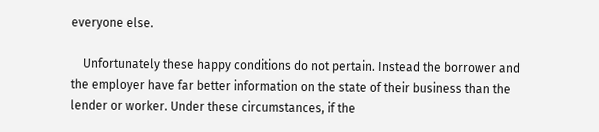everyone else.

    Unfortunately these happy conditions do not pertain. Instead the borrower and the employer have far better information on the state of their business than the lender or worker. Under these circumstances, if the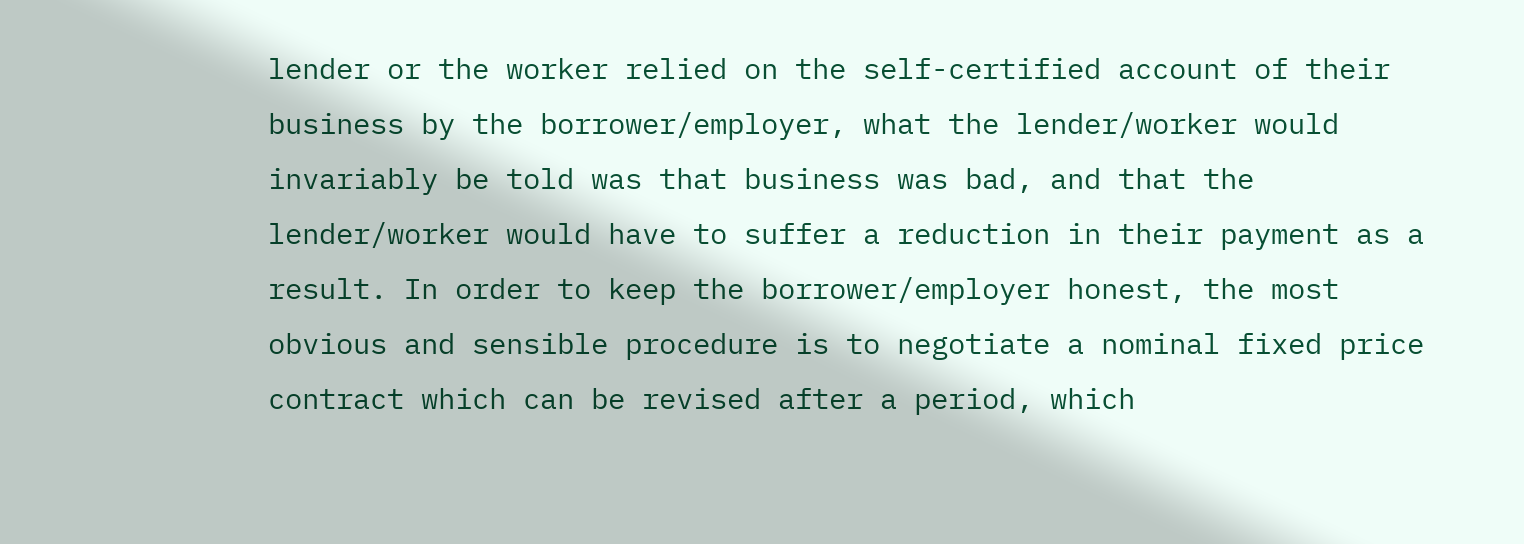lender or the worker relied on the self-certified account of their business by the borrower/employer, what the lender/worker would invariably be told was that business was bad, and that the lender/worker would have to suffer a reduction in their payment as a result. In order to keep the borrower/employer honest, the most obvious and sensible procedure is to negotiate a nominal fixed price contract which can be revised after a period, which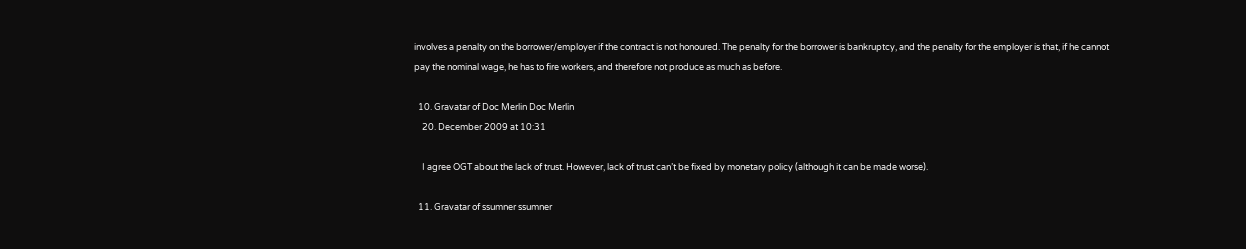involves a penalty on the borrower/employer if the contract is not honoured. The penalty for the borrower is bankruptcy, and the penalty for the employer is that, if he cannot pay the nominal wage, he has to fire workers, and therefore not produce as much as before.

  10. Gravatar of Doc Merlin Doc Merlin
    20. December 2009 at 10:31

    I agree OGT about the lack of trust. However, lack of trust can’t be fixed by monetary policy (although it can be made worse).

  11. Gravatar of ssumner ssumner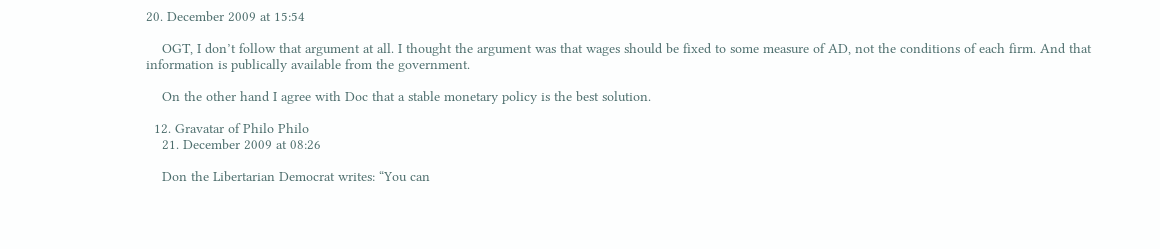20. December 2009 at 15:54

    OGT, I don’t follow that argument at all. I thought the argument was that wages should be fixed to some measure of AD, not the conditions of each firm. And that information is publically available from the government.

    On the other hand I agree with Doc that a stable monetary policy is the best solution.

  12. Gravatar of Philo Philo
    21. December 2009 at 08:26

    Don the Libertarian Democrat writes: “You can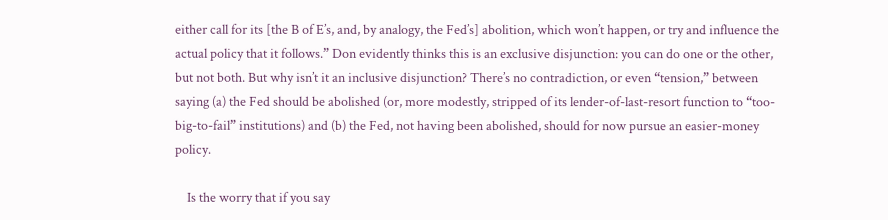either call for its [the B of E’s, and, by analogy, the Fed’s] abolition, which won’t happen, or try and influence the actual policy that it follows.” Don evidently thinks this is an exclusive disjunction: you can do one or the other, but not both. But why isn’t it an inclusive disjunction? There’s no contradiction, or even “tension,” between saying (a) the Fed should be abolished (or, more modestly, stripped of its lender-of-last-resort function to “too-big-to-fail” institutions) and (b) the Fed, not having been abolished, should for now pursue an easier-money policy.

    Is the worry that if you say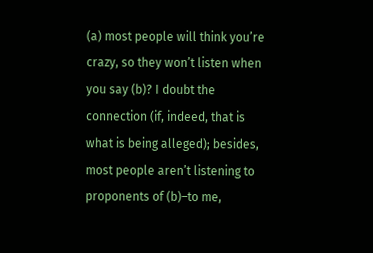(a) most people will think you’re crazy, so they won’t listen when you say (b)? I doubt the connection (if, indeed, that is what is being alleged); besides, most people aren’t listening to proponents of (b)–to me,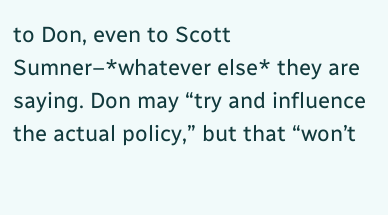to Don, even to Scott Sumner–*whatever else* they are saying. Don may “try and influence the actual policy,” but that “won’t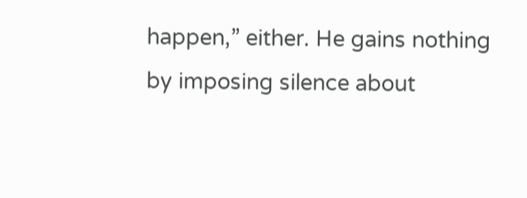happen,” either. He gains nothing by imposing silence about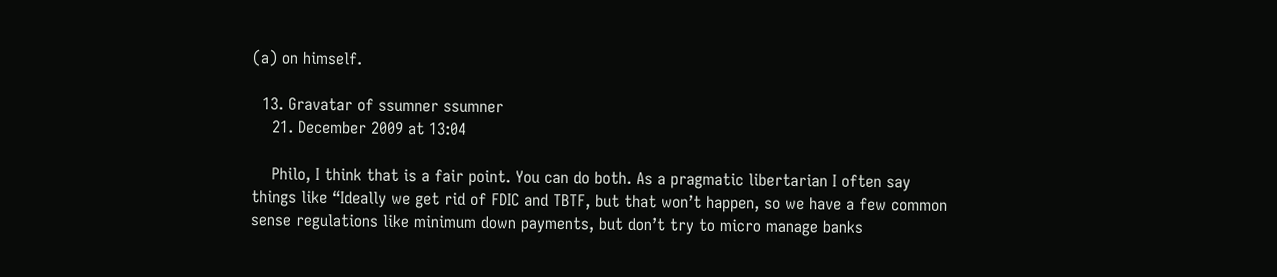(a) on himself.

  13. Gravatar of ssumner ssumner
    21. December 2009 at 13:04

    Philo, I think that is a fair point. You can do both. As a pragmatic libertarian I often say things like “Ideally we get rid of FDIC and TBTF, but that won’t happen, so we have a few common sense regulations like minimum down payments, but don’t try to micro manage banks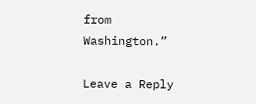from Washington.”

Leave a Reply